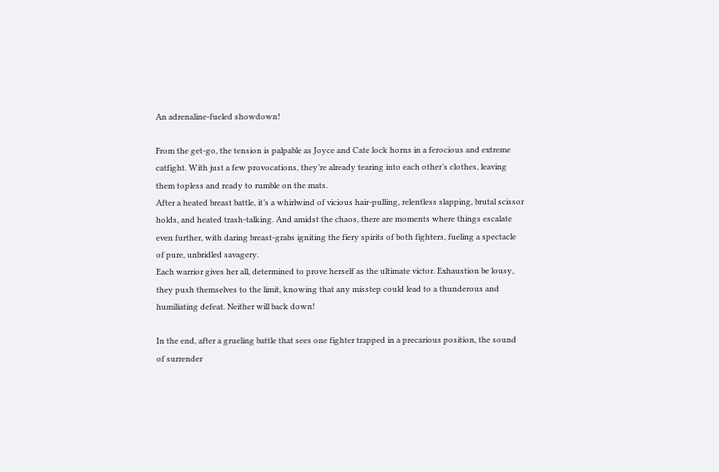An adrenaline-fueled showdown!

From the get-go, the tension is palpable as Joyce and Cate lock horns in a ferocious and extreme catfight. With just a few provocations, they’re already tearing into each other’s clothes, leaving them topless and ready to rumble on the mats.
After a heated breast battle, it’s a whirlwind of vicious hair-pulling, relentless slapping, brutal scissor holds, and heated trash-talking. And amidst the chaos, there are moments where things escalate even further, with daring breast-grabs igniting the fiery spirits of both fighters, fueling a spectacle of pure, unbridled savagery.
Each warrior gives her all, determined to prove herself as the ultimate victor. Exhaustion be lousy, they push themselves to the limit, knowing that any misstep could lead to a thunderous and humiliating defeat. Neither will back down!

In the end, after a grueling battle that sees one fighter trapped in a precarious position, the sound of surrender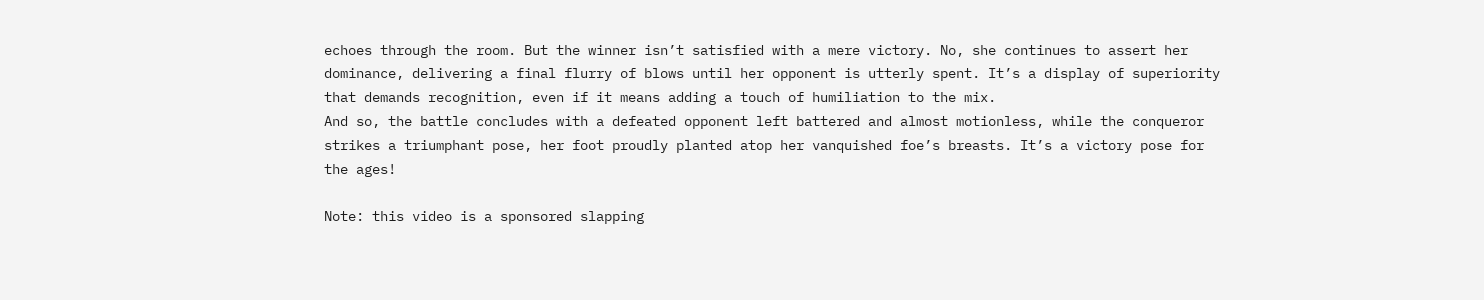echoes through the room. But the winner isn’t satisfied with a mere victory. No, she continues to assert her dominance, delivering a final flurry of blows until her opponent is utterly spent. It’s a display of superiority that demands recognition, even if it means adding a touch of humiliation to the mix.
And so, the battle concludes with a defeated opponent left battered and almost motionless, while the conqueror strikes a triumphant pose, her foot proudly planted atop her vanquished foe’s breasts. It’s a victory pose for the ages!

Note: this video is a sponsored slapping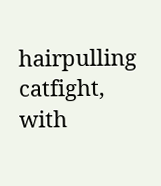hairpulling catfight, with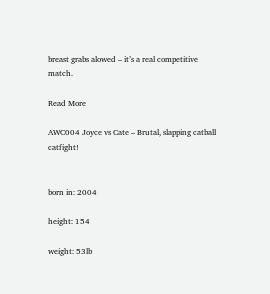breast grabs alowed – it’s a real competitive match.

Read More

AWC004 Joyce vs Cate – Brutal, slapping catball catfight!


born in: 2004

height: 154

weight: 53lb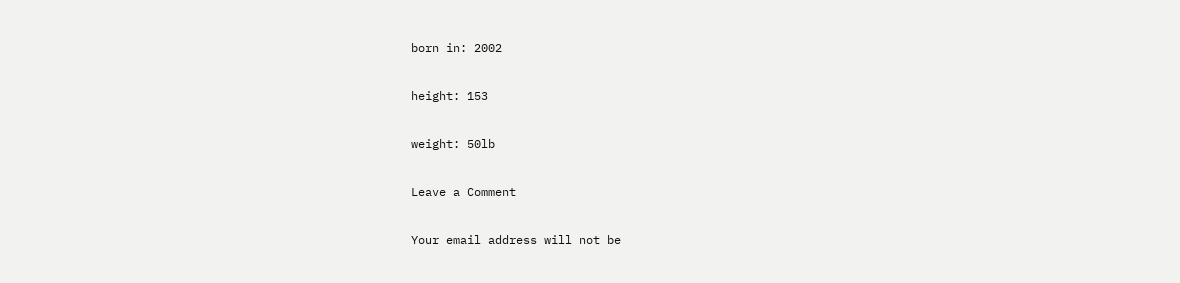born in: 2002

height: 153

weight: 50lb

Leave a Comment

Your email address will not be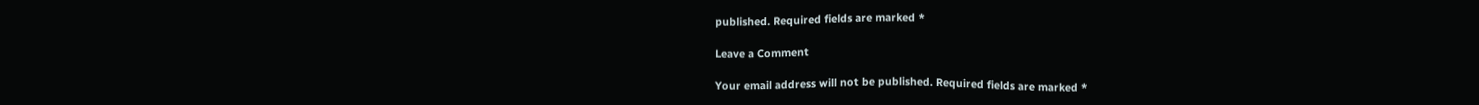published. Required fields are marked *

Leave a Comment

Your email address will not be published. Required fields are marked *